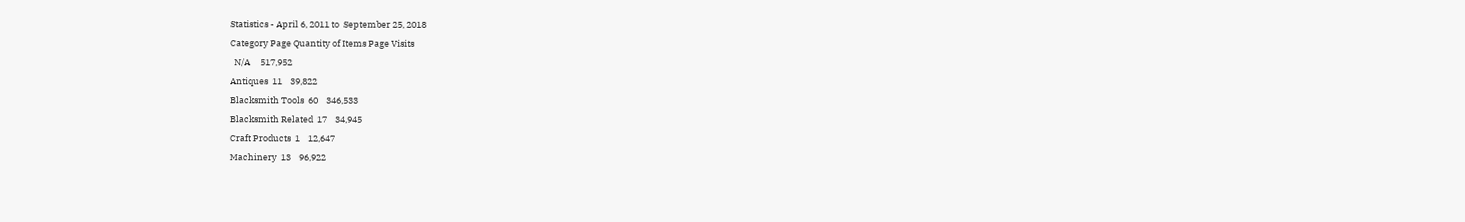Statistics - April 6, 2011 to  September 25, 2018
Category Page Quantity of Items Page Visits
  N/A     517,952
Antiques  11    39,822
Blacksmith Tools  60    346,533
Blacksmith Related  17    34,945
Craft Products  1    12,647
Machinery  13    96,922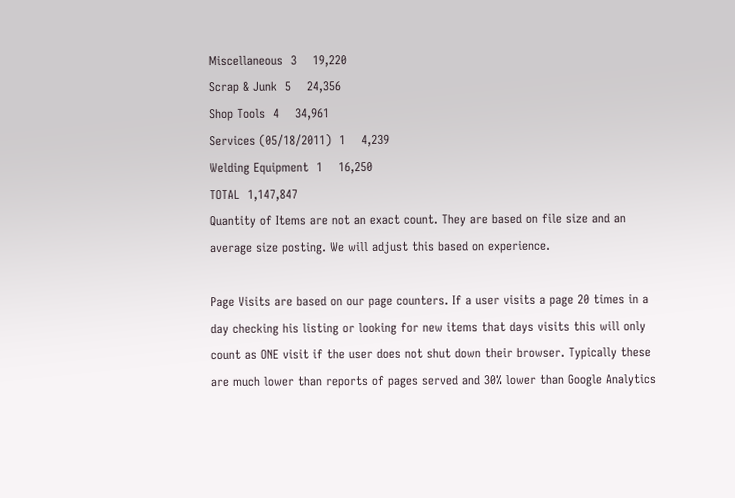Miscellaneous  3    19,220
Scrap & Junk  5    24,356
Shop Tools  4    34,961
Services (05/18/2011)  1    4,239
Welding Equipment  1    16,250
TOTAL  1,147,847
Quantity of Items are not an exact count. They are based on file size and an average size posting. We will adjust this based on experience.

Page Visits are based on our page counters. If a user visits a page 20 times in a day checking his listing or looking for new items that days visits this will only count as ONE visit if the user does not shut down their browser. Typically these are much lower than reports of pages served and 30% lower than Google Analytics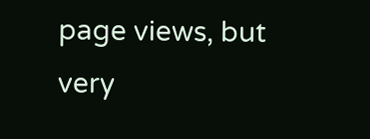page views, but very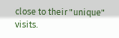close to their "unique" visits.